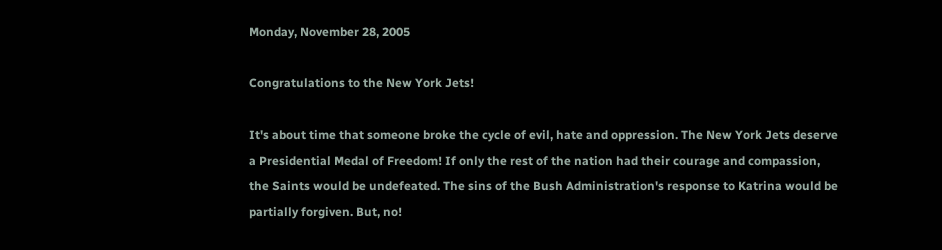Monday, November 28, 2005

Congratulations to the New York Jets!

It's about time that someone broke the cycle of evil, hate and oppression. The New York Jets deserve a Presidential Medal of Freedom! If only the rest of the nation had their courage and compassion, the Saints would be undefeated. The sins of the Bush Administration's response to Katrina would be partially forgiven. But, no!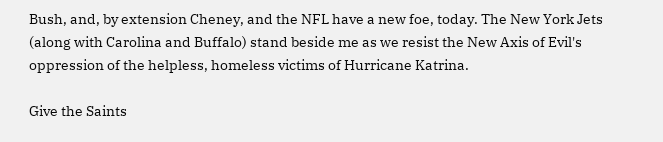Bush, and, by extension Cheney, and the NFL have a new foe, today. The New York Jets (along with Carolina and Buffalo) stand beside me as we resist the New Axis of Evil's oppression of the helpless, homeless victims of Hurricane Katrina.

Give the Saints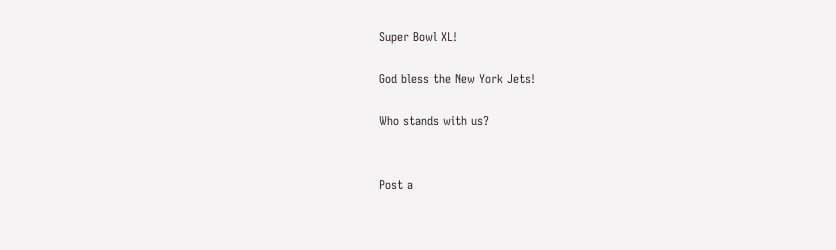Super Bowl XL!

God bless the New York Jets!

Who stands with us?


Post a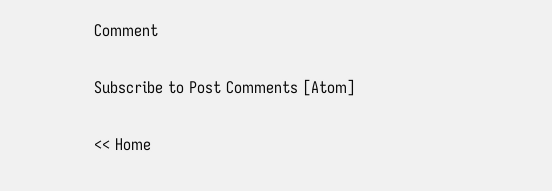Comment

Subscribe to Post Comments [Atom]

<< Home